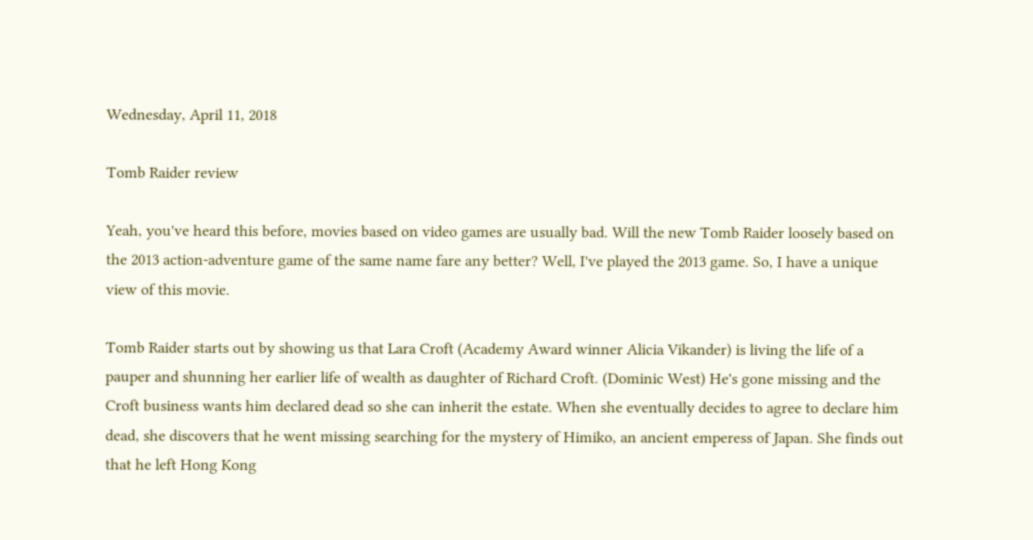Wednesday, April 11, 2018

Tomb Raider review

Yeah, you've heard this before, movies based on video games are usually bad. Will the new Tomb Raider loosely based on the 2013 action-adventure game of the same name fare any better? Well, I've played the 2013 game. So, I have a unique view of this movie.

Tomb Raider starts out by showing us that Lara Croft (Academy Award winner Alicia Vikander) is living the life of a pauper and shunning her earlier life of wealth as daughter of Richard Croft. (Dominic West) He's gone missing and the Croft business wants him declared dead so she can inherit the estate. When she eventually decides to agree to declare him dead, she discovers that he went missing searching for the mystery of Himiko, an ancient emperess of Japan. She finds out that he left Hong Kong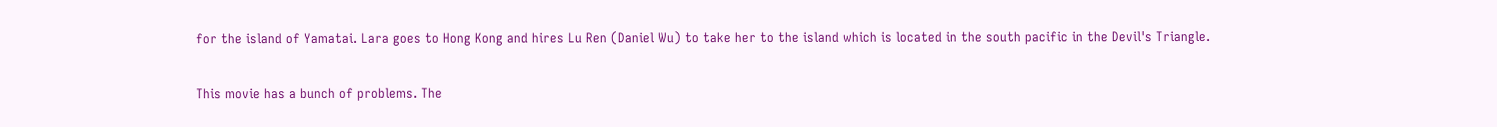for the island of Yamatai. Lara goes to Hong Kong and hires Lu Ren (Daniel Wu) to take her to the island which is located in the south pacific in the Devil's Triangle.

This movie has a bunch of problems. The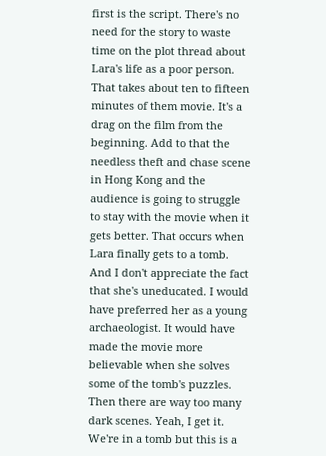first is the script. There's no need for the story to waste time on the plot thread about Lara's life as a poor person. That takes about ten to fifteen minutes of them movie. It's a drag on the film from the beginning. Add to that the needless theft and chase scene in Hong Kong and the audience is going to struggle to stay with the movie when it gets better. That occurs when Lara finally gets to a tomb. And I don't appreciate the fact that she's uneducated. I would have preferred her as a young archaeologist. It would have made the movie more believable when she solves some of the tomb's puzzles. Then there are way too many dark scenes. Yeah, I get it. We're in a tomb but this is a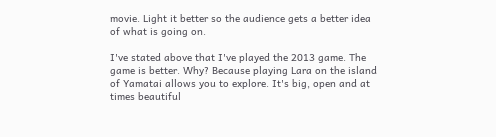movie. Light it better so the audience gets a better idea of what is going on.

I've stated above that I've played the 2013 game. The game is better. Why? Because playing Lara on the island of Yamatai allows you to explore. It's big, open and at times beautiful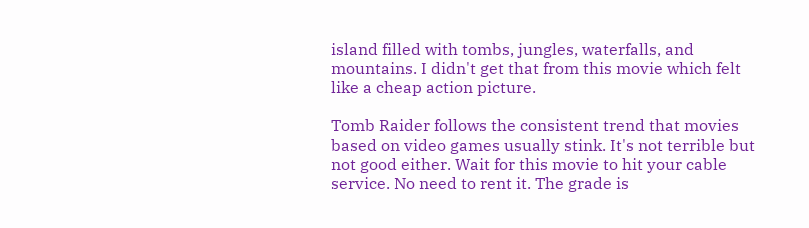island filled with tombs, jungles, waterfalls, and mountains. I didn't get that from this movie which felt like a cheap action picture.

Tomb Raider follows the consistent trend that movies based on video games usually stink. It's not terrible but not good either. Wait for this movie to hit your cable service. No need to rent it. The grade is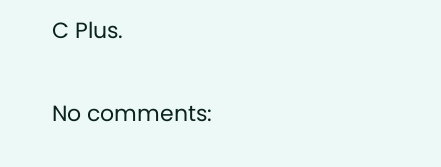C Plus.

No comments: